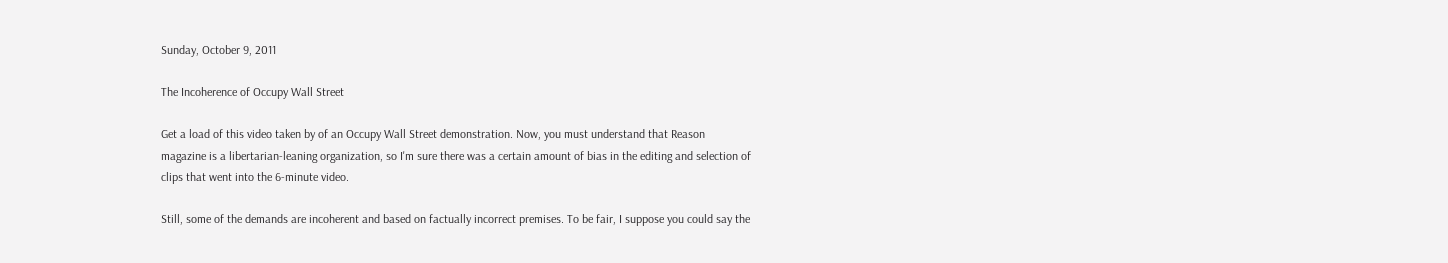Sunday, October 9, 2011

The Incoherence of Occupy Wall Street

Get a load of this video taken by of an Occupy Wall Street demonstration. Now, you must understand that Reason magazine is a libertarian-leaning organization, so I'm sure there was a certain amount of bias in the editing and selection of clips that went into the 6-minute video.

Still, some of the demands are incoherent and based on factually incorrect premises. To be fair, I suppose you could say the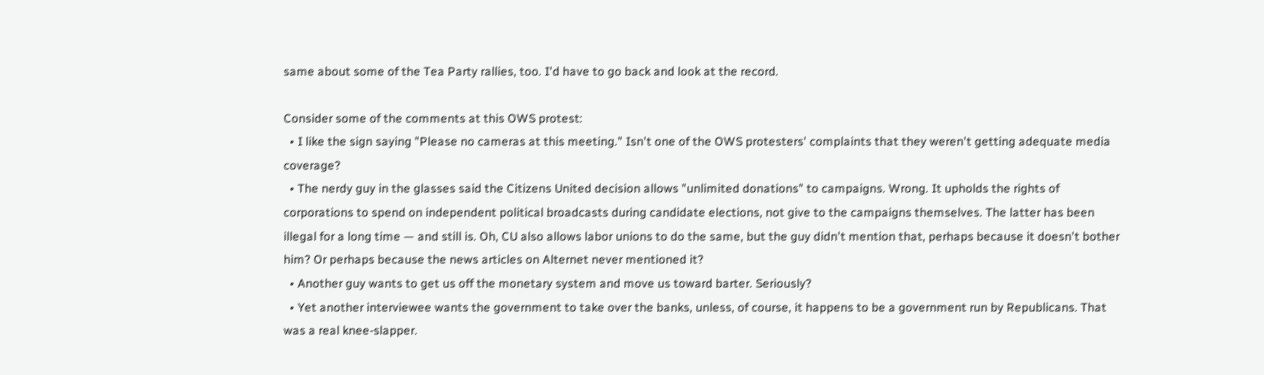same about some of the Tea Party rallies, too. I'd have to go back and look at the record.

Consider some of the comments at this OWS protest:
  • I like the sign saying "Please no cameras at this meeting." Isn't one of the OWS protesters' complaints that they weren't getting adequate media coverage?
  • The nerdy guy in the glasses said the Citizens United decision allows "unlimited donations" to campaigns. Wrong. It upholds the rights of corporations to spend on independent political broadcasts during candidate elections, not give to the campaigns themselves. The latter has been illegal for a long time — and still is. Oh, CU also allows labor unions to do the same, but the guy didn't mention that, perhaps because it doesn't bother him? Or perhaps because the news articles on Alternet never mentioned it?
  • Another guy wants to get us off the monetary system and move us toward barter. Seriously?
  • Yet another interviewee wants the government to take over the banks, unless, of course, it happens to be a government run by Republicans. That was a real knee-slapper.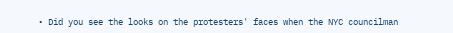• Did you see the looks on the protesters' faces when the NYC councilman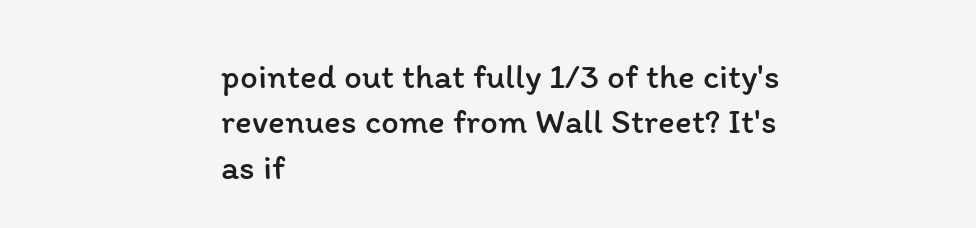pointed out that fully 1/3 of the city's revenues come from Wall Street? It's as if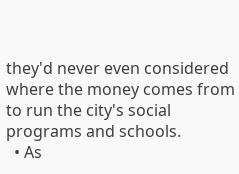they'd never even considered where the money comes from to run the city's social programs and schools.
  • As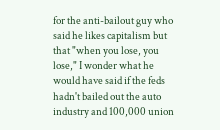for the anti-bailout guy who said he likes capitalism but that "when you lose, you lose," I wonder what he would have said if the feds hadn't bailed out the auto industry and 100,000 union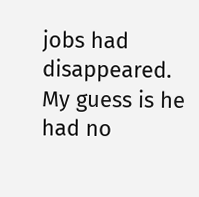jobs had disappeared. My guess is he had no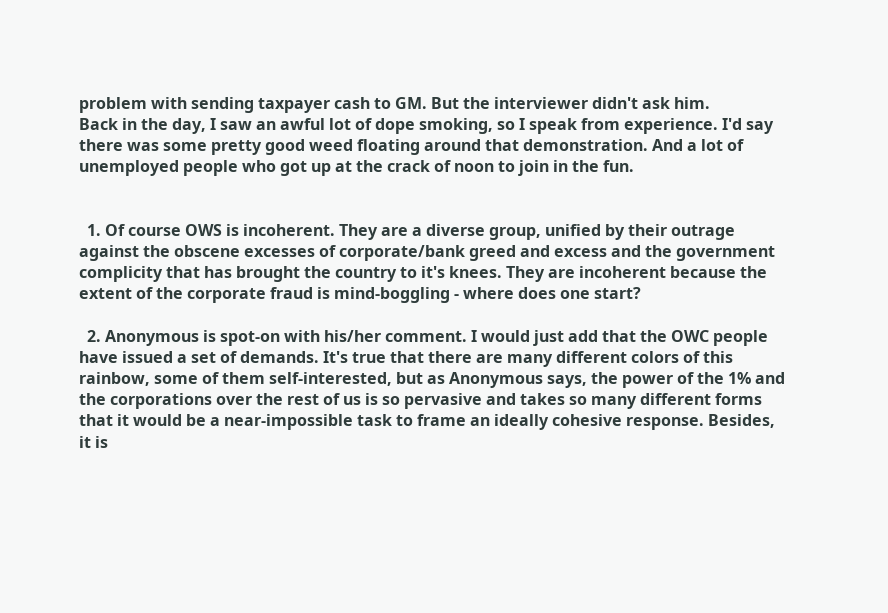problem with sending taxpayer cash to GM. But the interviewer didn't ask him.
Back in the day, I saw an awful lot of dope smoking, so I speak from experience. I'd say there was some pretty good weed floating around that demonstration. And a lot of unemployed people who got up at the crack of noon to join in the fun.


  1. Of course OWS is incoherent. They are a diverse group, unified by their outrage against the obscene excesses of corporate/bank greed and excess and the government complicity that has brought the country to it's knees. They are incoherent because the extent of the corporate fraud is mind-boggling - where does one start?

  2. Anonymous is spot-on with his/her comment. I would just add that the OWC people have issued a set of demands. It's true that there are many different colors of this rainbow, some of them self-interested, but as Anonymous says, the power of the 1% and the corporations over the rest of us is so pervasive and takes so many different forms that it would be a near-impossible task to frame an ideally cohesive response. Besides, it is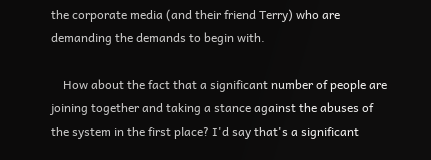the corporate media (and their friend Terry) who are demanding the demands to begin with.

    How about the fact that a significant number of people are joining together and taking a stance against the abuses of the system in the first place? I'd say that's a significant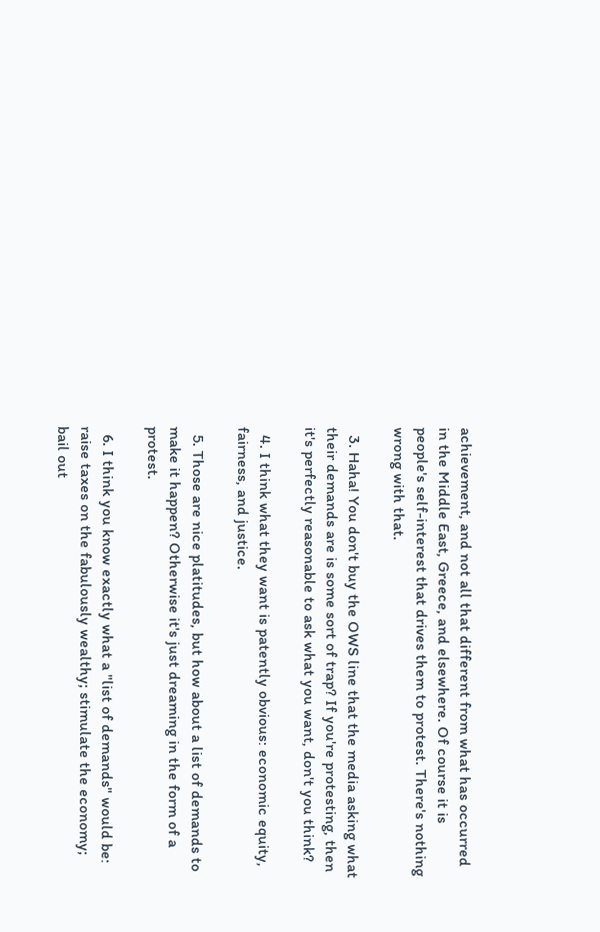achievement, and not all that different from what has occurred in the Middle East, Greece, and elsewhere. Of course it is people's self-interest that drives them to protest. There's nothing wrong with that.

  3. Haha! You don't buy the OWS line that the media asking what their demands are is some sort of trap? If you're protesting, then it's perfectly reasonable to ask what you want, don't you think?

  4. I think what they want is patently obvious: economic equity, fairness, and justice.

  5. Those are nice platitudes, but how about a list of demands to make it happen? Otherwise it's just dreaming in the form of a protest.

  6. I think you know exactly what a "list of demands" would be: raise taxes on the fabulously wealthy; stimulate the economy; bail out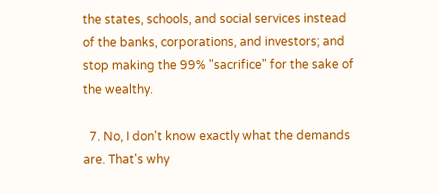the states, schools, and social services instead of the banks, corporations, and investors; and stop making the 99% "sacrifice" for the sake of the wealthy.

  7. No, I don't know exactly what the demands are. That's why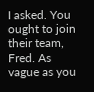I asked. You ought to join their team, Fred. As vague as you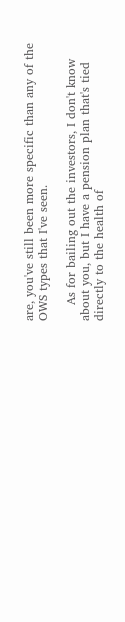are, you've still been more specific than any of the OWS types that I've seen.

    As for bailing out the investors, I don't know about you, but I have a pension plan that's tied directly to the health of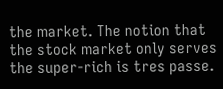the market. The notion that the stock market only serves the super-rich is tres passe.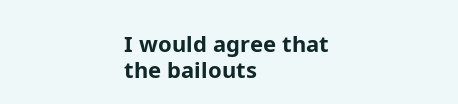I would agree that the bailouts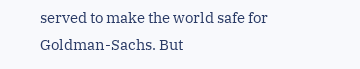served to make the world safe for Goldman-Sachs. But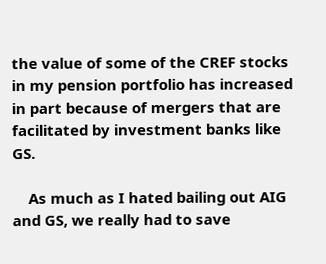the value of some of the CREF stocks in my pension portfolio has increased in part because of mergers that are facilitated by investment banks like GS.

    As much as I hated bailing out AIG and GS, we really had to save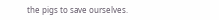the pigs to save ourselves.